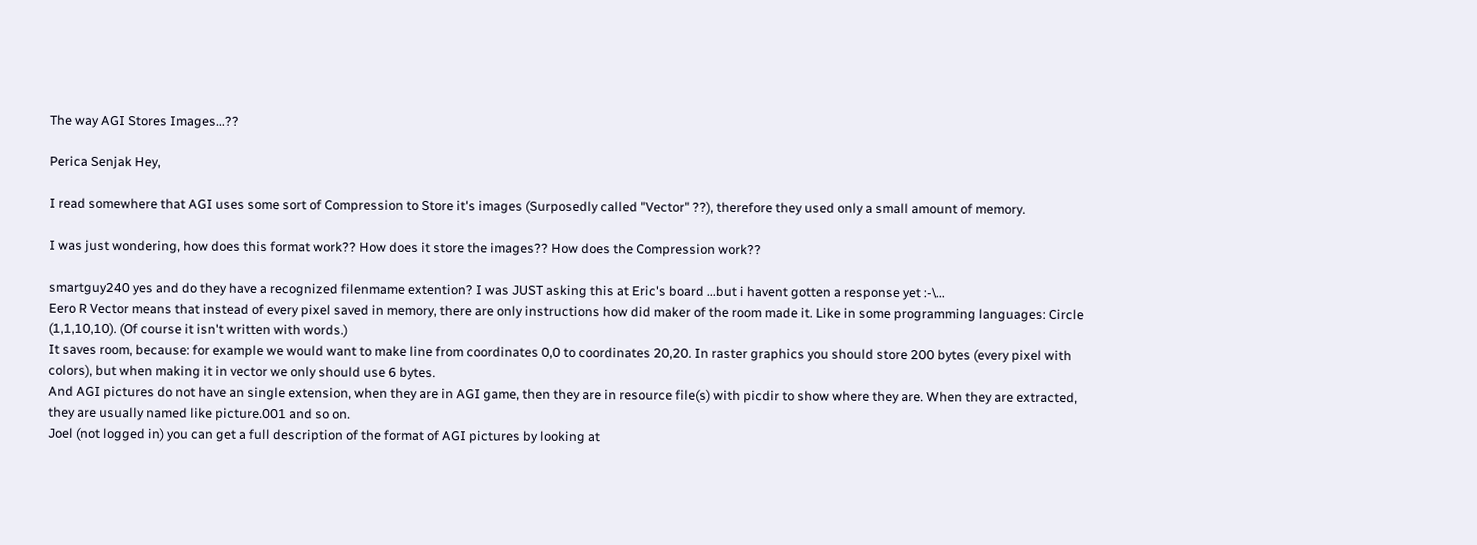The way AGI Stores Images...??

Perica Senjak Hey,

I read somewhere that AGI uses some sort of Compression to Store it's images (Surposedly called "Vector" ??), therefore they used only a small amount of memory.

I was just wondering, how does this format work?? How does it store the images?? How does the Compression work??

smartguy240 yes and do they have a recognized filenmame extention? I was JUST asking this at Eric's board ...but i havent gotten a response yet :-\...
Eero R Vector means that instead of every pixel saved in memory, there are only instructions how did maker of the room made it. Like in some programming languages: Circle (1,1,10,10). (Of course it isn't written with words.)
It saves room, because: for example we would want to make line from coordinates 0,0 to coordinates 20,20. In raster graphics you should store 200 bytes (every pixel with colors), but when making it in vector we only should use 6 bytes.
And AGI pictures do not have an single extension, when they are in AGI game, then they are in resource file(s) with picdir to show where they are. When they are extracted, they are usually named like picture.001 and so on.
Joel (not logged in) you can get a full description of the format of AGI pictures by looking at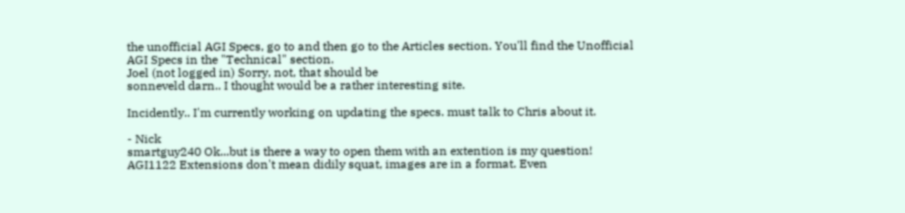the unofficial AGI Specs, go to and then go to the Articles section. You'll find the Unofficial AGI Specs in the "Technical" section.
Joel (not logged in) Sorry, not, that should be
sonneveld darn.. I thought would be a rather interesting site.

Incidently.. I'm currently working on updating the specs. must talk to Chris about it.

- Nick
smartguy240 Ok...but is there a way to open them with an extention is my question!
AGI1122 Extensions don't mean didily squat, images are in a format. Even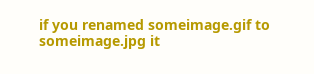if you renamed someimage.gif to someimage.jpg it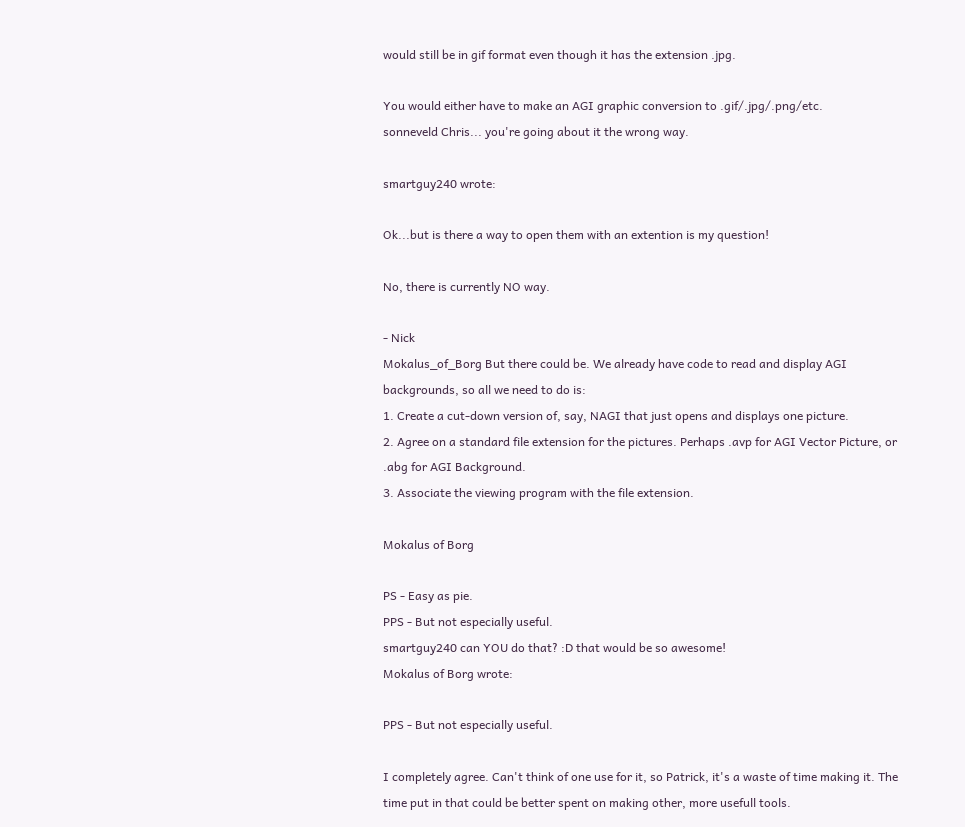would still be in gif format even though it has the extension .jpg.

You would either have to make an AGI graphic conversion to .gif/.jpg/.png/etc.
sonneveld Chris... you're going about it the wrong way.

smartguy240 wrote:

Ok...but is there a way to open them with an extention is my question!

No, there is currently NO way.

- Nick
Mokalus_of_Borg But there could be. We already have code to read and display AGI backgrounds, so all we need to do is:
1. Create a cut-down version of, say, NAGI that just opens and displays one picture.
2. Agree on a standard file extension for the pictures. Perhaps .avp for AGI Vector Picture, or .abg for AGI Background.
3. Associate the viewing program with the file extension.

Mokalus of Borg

PS - Easy as pie.
PPS - But not especially useful.
smartguy240 can YOU do that? :D that would be so awesome!
Mokalus of Borg wrote:

PPS - But not especially useful.

I completely agree. Can't think of one use for it, so Patrick, it's a waste of time making it. The time put in that could be better spent on making other, more usefull tools.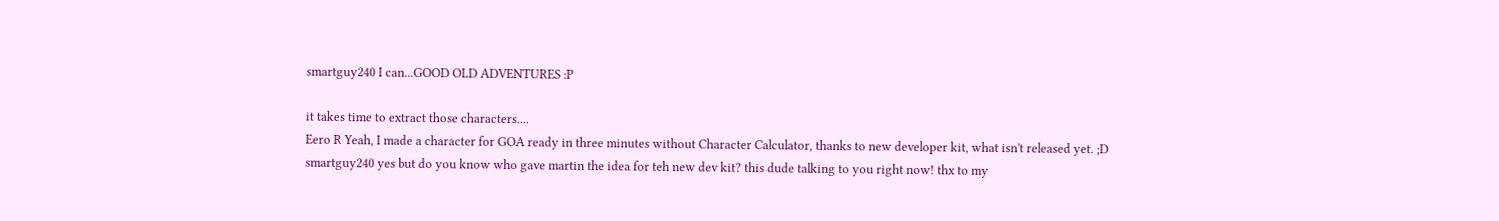smartguy240 I can...GOOD OLD ADVENTURES :P

it takes time to extract those characters....
Eero R Yeah, I made a character for GOA ready in three minutes without Character Calculator, thanks to new developer kit, what isn't released yet. ;D
smartguy240 yes but do you know who gave martin the idea for teh new dev kit? this dude talking to you right now! thx to my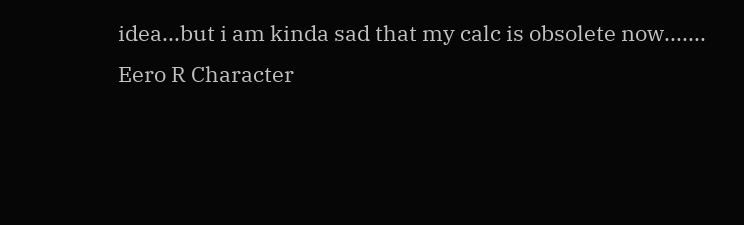idea...but i am kinda sad that my calc is obsolete now.......
Eero R Character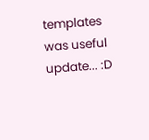templates was useful update... :D